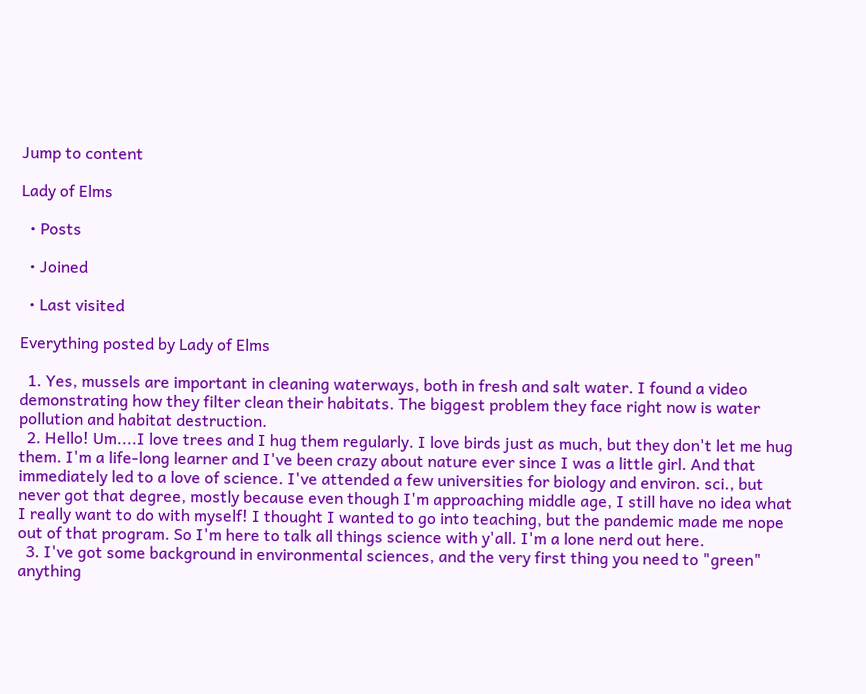Jump to content

Lady of Elms

  • Posts

  • Joined

  • Last visited

Everything posted by Lady of Elms

  1. Yes, mussels are important in cleaning waterways, both in fresh and salt water. I found a video demonstrating how they filter clean their habitats. The biggest problem they face right now is water pollution and habitat destruction.
  2. Hello! Um....I love trees and I hug them regularly. I love birds just as much, but they don't let me hug them. I'm a life-long learner and I've been crazy about nature ever since I was a little girl. And that immediately led to a love of science. I've attended a few universities for biology and environ. sci., but never got that degree, mostly because even though I'm approaching middle age, I still have no idea what I really want to do with myself! I thought I wanted to go into teaching, but the pandemic made me nope out of that program. So I'm here to talk all things science with y'all. I'm a lone nerd out here.
  3. I've got some background in environmental sciences, and the very first thing you need to "green" anything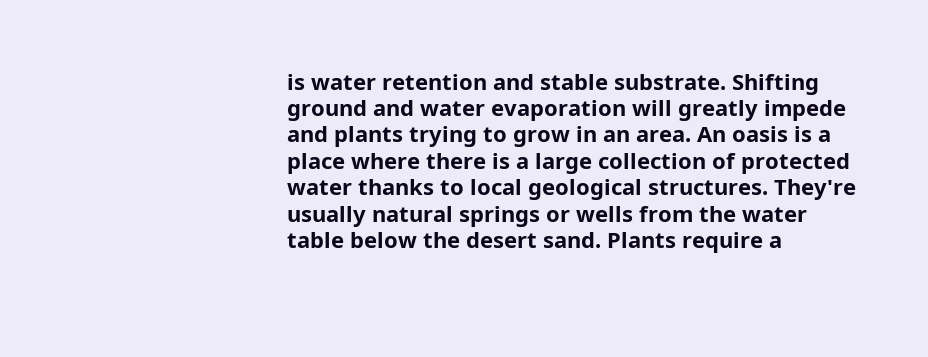is water retention and stable substrate. Shifting ground and water evaporation will greatly impede and plants trying to grow in an area. An oasis is a place where there is a large collection of protected water thanks to local geological structures. They're usually natural springs or wells from the water table below the desert sand. Plants require a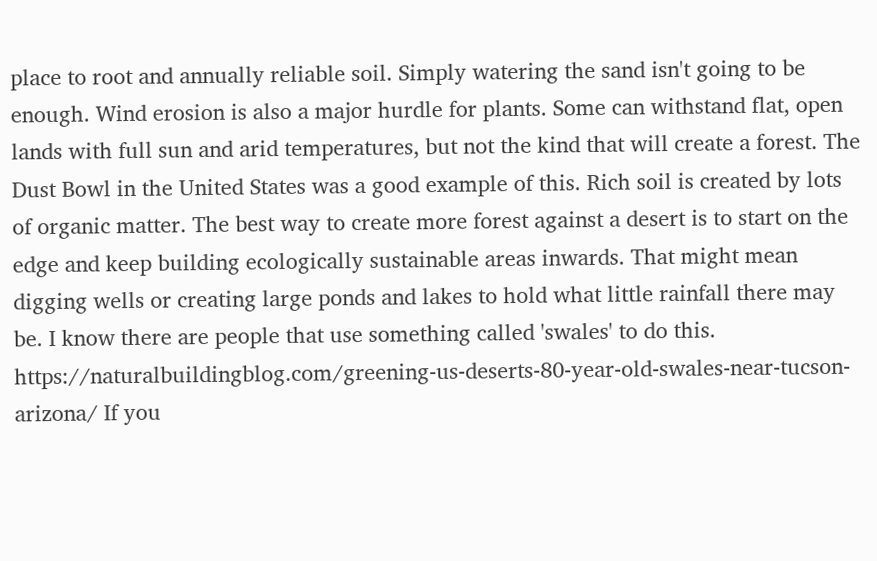place to root and annually reliable soil. Simply watering the sand isn't going to be enough. Wind erosion is also a major hurdle for plants. Some can withstand flat, open lands with full sun and arid temperatures, but not the kind that will create a forest. The Dust Bowl in the United States was a good example of this. Rich soil is created by lots of organic matter. The best way to create more forest against a desert is to start on the edge and keep building ecologically sustainable areas inwards. That might mean digging wells or creating large ponds and lakes to hold what little rainfall there may be. I know there are people that use something called 'swales' to do this. https://naturalbuildingblog.com/greening-us-deserts-80-year-old-swales-near-tucson-arizona/ If you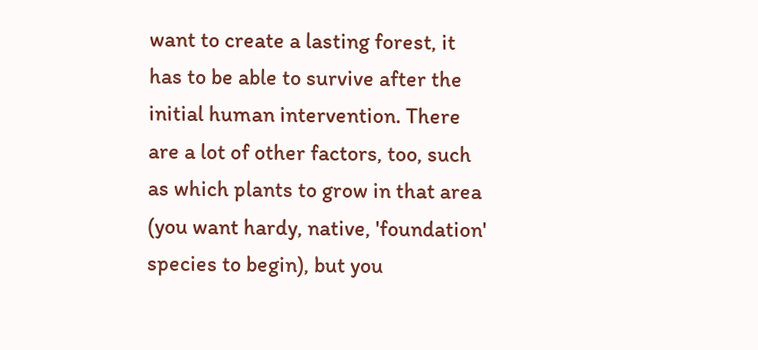want to create a lasting forest, it has to be able to survive after the initial human intervention. There are a lot of other factors, too, such as which plants to grow in that area (you want hardy, native, 'foundation' species to begin), but you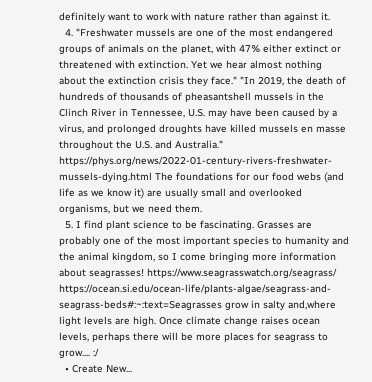definitely want to work with nature rather than against it.
  4. "Freshwater mussels are one of the most endangered groups of animals on the planet, with 47% either extinct or threatened with extinction. Yet we hear almost nothing about the extinction crisis they face." "In 2019, the death of hundreds of thousands of pheasantshell mussels in the Clinch River in Tennessee, U.S. may have been caused by a virus, and prolonged droughts have killed mussels en masse throughout the U.S. and Australia." https://phys.org/news/2022-01-century-rivers-freshwater-mussels-dying.html The foundations for our food webs (and life as we know it) are usually small and overlooked organisms, but we need them.
  5. I find plant science to be fascinating. Grasses are probably one of the most important species to humanity and the animal kingdom, so I come bringing more information about seagrasses! https://www.seagrasswatch.org/seagrass/ https://ocean.si.edu/ocean-life/plants-algae/seagrass-and-seagrass-beds#:~:text=Seagrasses grow in salty and,where light levels are high. Once climate change raises ocean levels, perhaps there will be more places for seagrass to grow.... :/
  • Create New...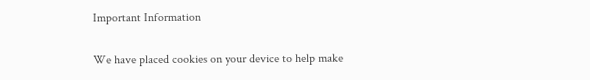Important Information

We have placed cookies on your device to help make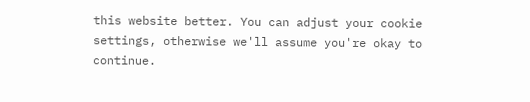this website better. You can adjust your cookie settings, otherwise we'll assume you're okay to continue.